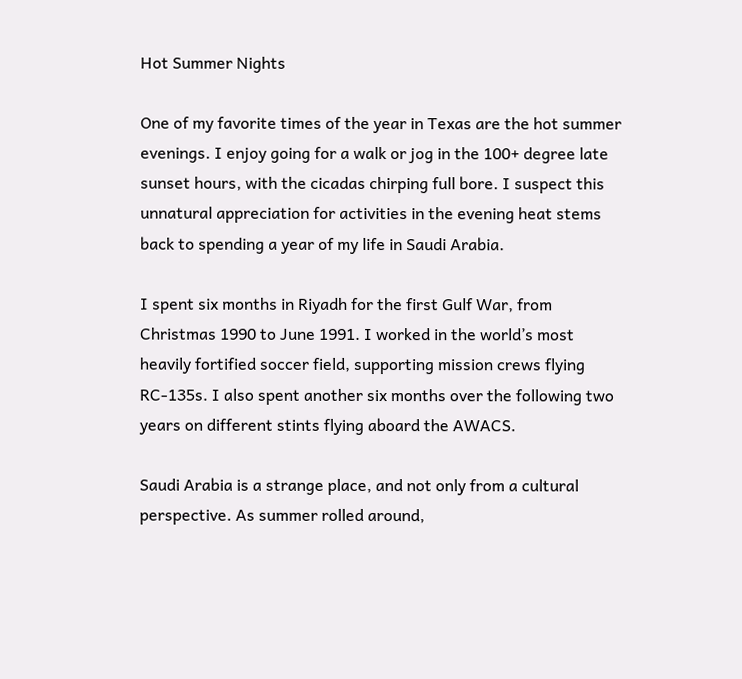Hot Summer Nights

One of my favorite times of the year in Texas are the hot summer evenings. I enjoy going for a walk or jog in the 100+ degree late sunset hours, with the cicadas chirping full bore. I suspect this unnatural appreciation for activities in the evening heat stems back to spending a year of my life in Saudi Arabia.

I spent six months in Riyadh for the first Gulf War, from Christmas 1990 to June 1991. I worked in the world’s most heavily fortified soccer field, supporting mission crews flying RC-135s. I also spent another six months over the following two years on different stints flying aboard the AWACS.

Saudi Arabia is a strange place, and not only from a cultural perspective. As summer rolled around,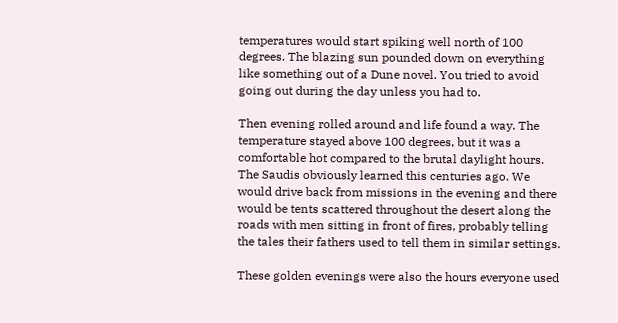temperatures would start spiking well north of 100 degrees. The blazing sun pounded down on everything like something out of a Dune novel. You tried to avoid going out during the day unless you had to.

Then evening rolled around and life found a way. The temperature stayed above 100 degrees, but it was a comfortable hot compared to the brutal daylight hours. The Saudis obviously learned this centuries ago. We would drive back from missions in the evening and there would be tents scattered throughout the desert along the roads with men sitting in front of fires, probably telling the tales their fathers used to tell them in similar settings.

These golden evenings were also the hours everyone used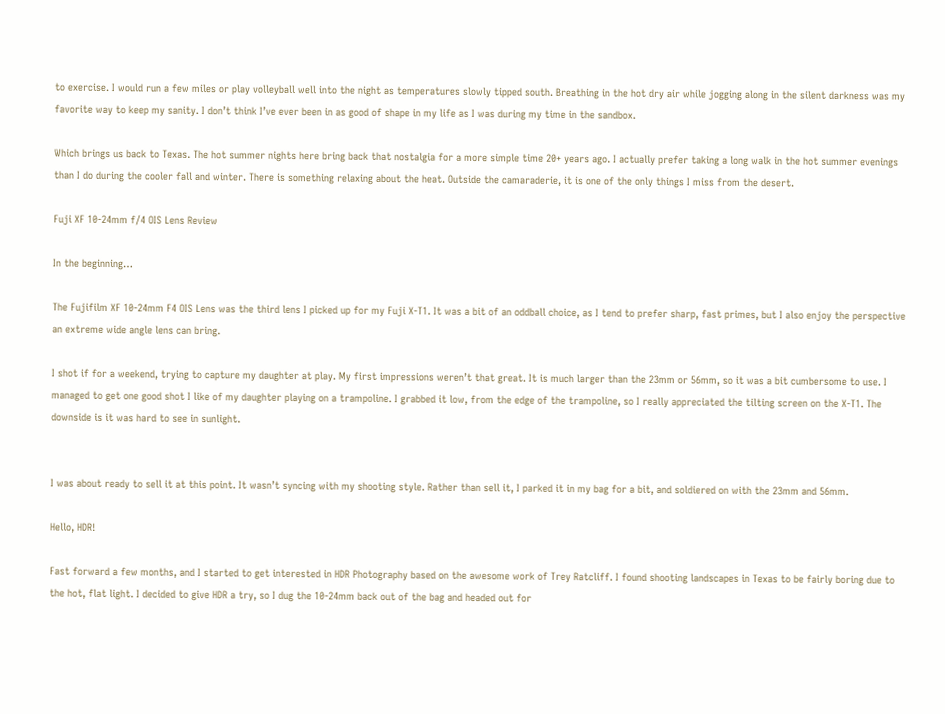to exercise. I would run a few miles or play volleyball well into the night as temperatures slowly tipped south. Breathing in the hot dry air while jogging along in the silent darkness was my favorite way to keep my sanity. I don’t think I’ve ever been in as good of shape in my life as I was during my time in the sandbox.

Which brings us back to Texas. The hot summer nights here bring back that nostalgia for a more simple time 20+ years ago. I actually prefer taking a long walk in the hot summer evenings than I do during the cooler fall and winter. There is something relaxing about the heat. Outside the camaraderie, it is one of the only things I miss from the desert.

Fuji XF 10-24mm f/4 OIS Lens Review

In the beginning…

The Fujifilm XF 10-24mm F4 OIS Lens was the third lens I picked up for my Fuji X-T1. It was a bit of an oddball choice, as I tend to prefer sharp, fast primes, but I also enjoy the perspective an extreme wide angle lens can bring.

I shot if for a weekend, trying to capture my daughter at play. My first impressions weren’t that great. It is much larger than the 23mm or 56mm, so it was a bit cumbersome to use. I managed to get one good shot I like of my daughter playing on a trampoline. I grabbed it low, from the edge of the trampoline, so I really appreciated the tilting screen on the X-T1. The downside is it was hard to see in sunlight.


I was about ready to sell it at this point. It wasn’t syncing with my shooting style. Rather than sell it, I parked it in my bag for a bit, and soldiered on with the 23mm and 56mm.

Hello, HDR!

Fast forward a few months, and I started to get interested in HDR Photography based on the awesome work of Trey Ratcliff. I found shooting landscapes in Texas to be fairly boring due to the hot, flat light. I decided to give HDR a try, so I dug the 10-24mm back out of the bag and headed out for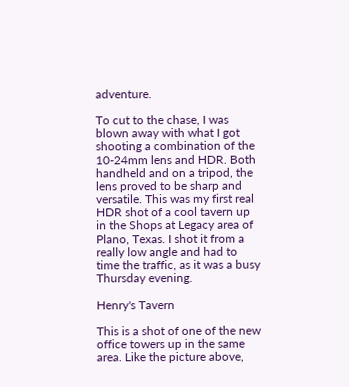adventure.

To cut to the chase, I was blown away with what I got shooting a combination of the 10-24mm lens and HDR. Both handheld and on a tripod, the lens proved to be sharp and versatile. This was my first real HDR shot of a cool tavern up in the Shops at Legacy area of Plano, Texas. I shot it from a really low angle and had to time the traffic, as it was a busy Thursday evening.

Henry's Tavern

This is a shot of one of the new office towers up in the same area. Like the picture above,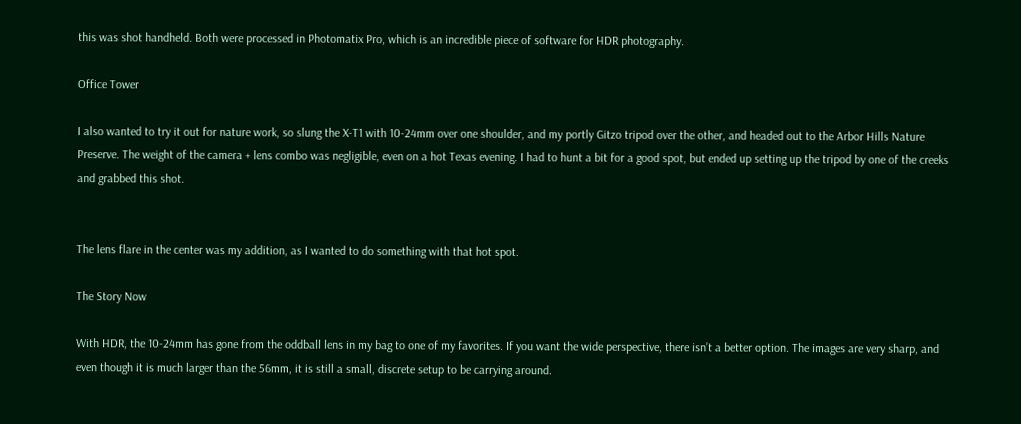this was shot handheld. Both were processed in Photomatix Pro, which is an incredible piece of software for HDR photography.

Office Tower

I also wanted to try it out for nature work, so slung the X-T1 with 10-24mm over one shoulder, and my portly Gitzo tripod over the other, and headed out to the Arbor Hills Nature Preserve. The weight of the camera + lens combo was negligible, even on a hot Texas evening. I had to hunt a bit for a good spot, but ended up setting up the tripod by one of the creeks and grabbed this shot.


The lens flare in the center was my addition, as I wanted to do something with that hot spot.

The Story Now

With HDR, the 10-24mm has gone from the oddball lens in my bag to one of my favorites. If you want the wide perspective, there isn’t a better option. The images are very sharp, and even though it is much larger than the 56mm, it is still a small, discrete setup to be carrying around.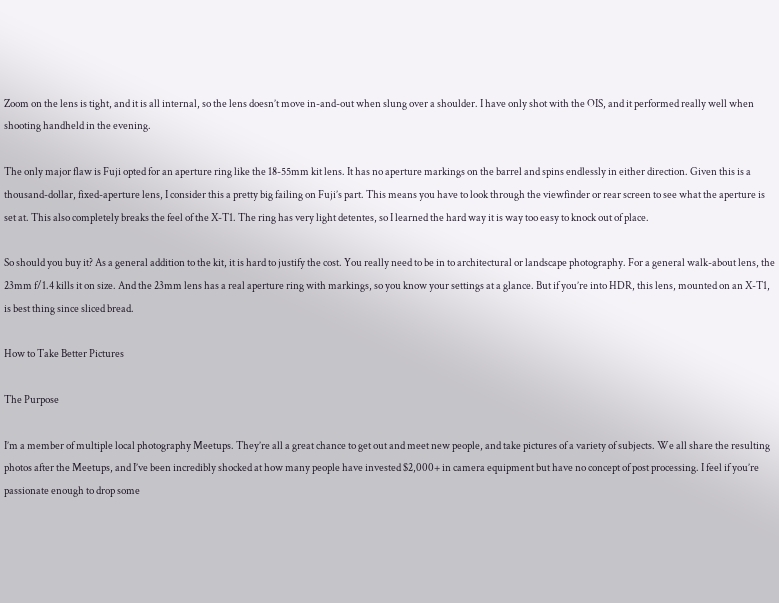Zoom on the lens is tight, and it is all internal, so the lens doesn’t move in-and-out when slung over a shoulder. I have only shot with the OIS, and it performed really well when shooting handheld in the evening.

The only major flaw is Fuji opted for an aperture ring like the 18-55mm kit lens. It has no aperture markings on the barrel and spins endlessly in either direction. Given this is a thousand-dollar, fixed-aperture lens, I consider this a pretty big failing on Fuji’s part. This means you have to look through the viewfinder or rear screen to see what the aperture is set at. This also completely breaks the feel of the X-T1. The ring has very light detentes, so I learned the hard way it is way too easy to knock out of place.

So should you buy it? As a general addition to the kit, it is hard to justify the cost. You really need to be in to architectural or landscape photography. For a general walk-about lens, the 23mm f/1.4 kills it on size. And the 23mm lens has a real aperture ring with markings, so you know your settings at a glance. But if you’re into HDR, this lens, mounted on an X-T1, is best thing since sliced bread.

How to Take Better Pictures

The Purpose

I’m a member of multiple local photography Meetups. They’re all a great chance to get out and meet new people, and take pictures of a variety of subjects. We all share the resulting photos after the Meetups, and I’ve been incredibly shocked at how many people have invested $2,000+ in camera equipment but have no concept of post processing. I feel if you’re passionate enough to drop some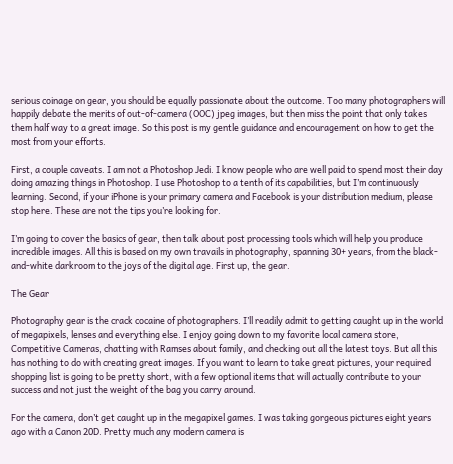serious coinage on gear, you should be equally passionate about the outcome. Too many photographers will happily debate the merits of out-of-camera (OOC) jpeg images, but then miss the point that only takes them half way to a great image. So this post is my gentle guidance and encouragement on how to get the most from your efforts.

First, a couple caveats. I am not a Photoshop Jedi. I know people who are well paid to spend most their day doing amazing things in Photoshop. I use Photoshop to a tenth of its capabilities, but I’m continuously learning. Second, if your iPhone is your primary camera and Facebook is your distribution medium, please stop here. These are not the tips you’re looking for.

I’m going to cover the basics of gear, then talk about post processing tools which will help you produce incredible images. All this is based on my own travails in photography, spanning 30+ years, from the black-and-white darkroom to the joys of the digital age. First up, the gear.

The Gear

Photography gear is the crack cocaine of photographers. I’ll readily admit to getting caught up in the world of megapixels, lenses and everything else. I enjoy going down to my favorite local camera store, Competitive Cameras, chatting with Ramses about family, and checking out all the latest toys. But all this has nothing to do with creating great images. If you want to learn to take great pictures, your required shopping list is going to be pretty short, with a few optional items that will actually contribute to your success and not just the weight of the bag you carry around.

For the camera, don’t get caught up in the megapixel games. I was taking gorgeous pictures eight years ago with a Canon 20D. Pretty much any modern camera is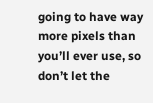going to have way more pixels than you’ll ever use, so don’t let the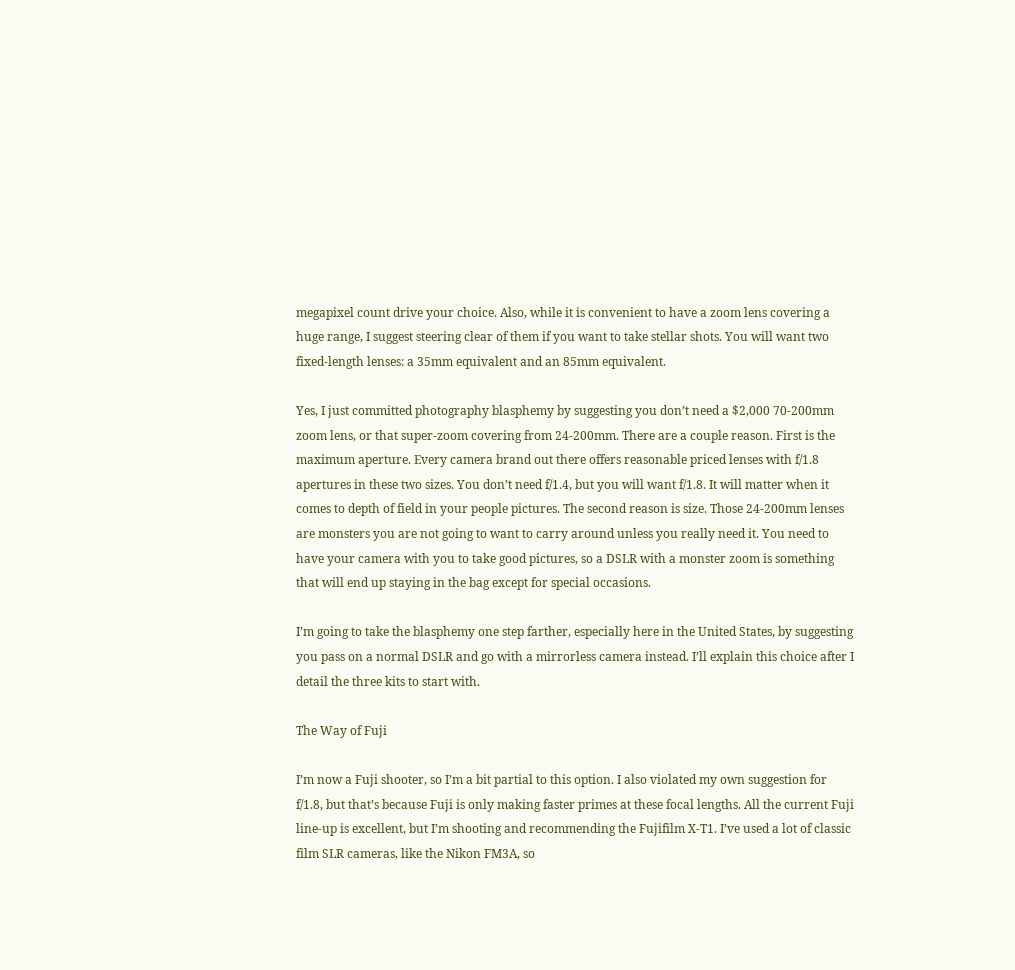megapixel count drive your choice. Also, while it is convenient to have a zoom lens covering a huge range, I suggest steering clear of them if you want to take stellar shots. You will want two fixed-length lenses: a 35mm equivalent and an 85mm equivalent.

Yes, I just committed photography blasphemy by suggesting you don’t need a $2,000 70-200mm zoom lens, or that super-zoom covering from 24-200mm. There are a couple reason. First is the maximum aperture. Every camera brand out there offers reasonable priced lenses with f/1.8 apertures in these two sizes. You don’t need f/1.4, but you will want f/1.8. It will matter when it comes to depth of field in your people pictures. The second reason is size. Those 24-200mm lenses are monsters you are not going to want to carry around unless you really need it. You need to have your camera with you to take good pictures, so a DSLR with a monster zoom is something that will end up staying in the bag except for special occasions.

I’m going to take the blasphemy one step farther, especially here in the United States, by suggesting you pass on a normal DSLR and go with a mirrorless camera instead. I’ll explain this choice after I detail the three kits to start with.

The Way of Fuji

I’m now a Fuji shooter, so I’m a bit partial to this option. I also violated my own suggestion for f/1.8, but that’s because Fuji is only making faster primes at these focal lengths. All the current Fuji line-up is excellent, but I’m shooting and recommending the Fujifilm X-T1. I’ve used a lot of classic film SLR cameras, like the Nikon FM3A, so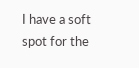I have a soft spot for the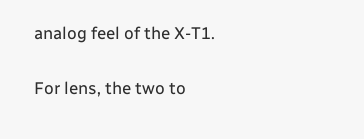analog feel of the X-T1.

For lens, the two to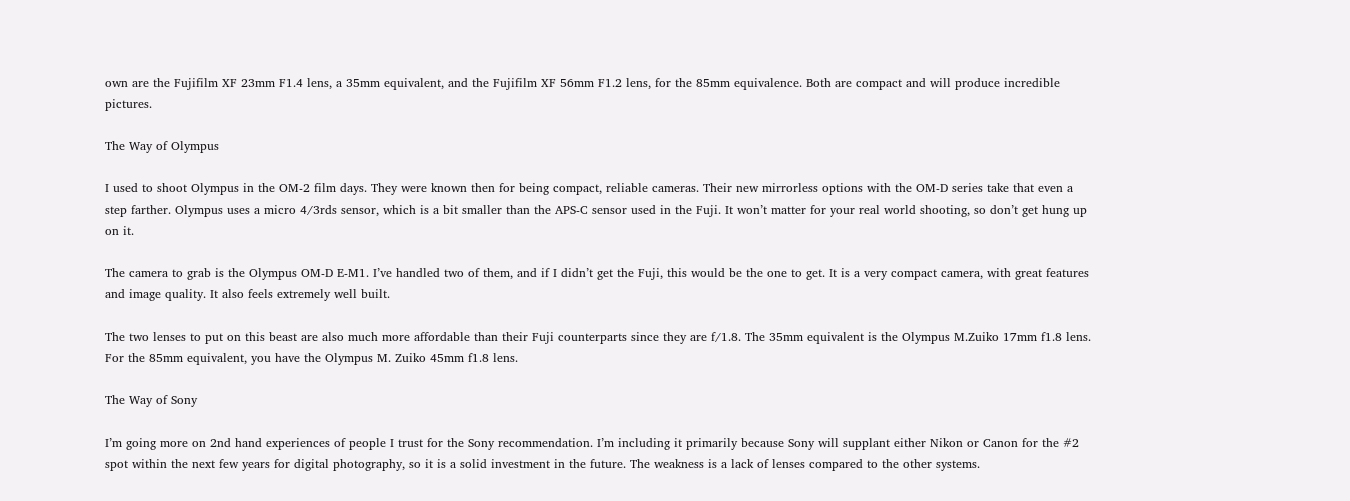own are the Fujifilm XF 23mm F1.4 lens, a 35mm equivalent, and the Fujifilm XF 56mm F1.2 lens, for the 85mm equivalence. Both are compact and will produce incredible pictures.

The Way of Olympus

I used to shoot Olympus in the OM-2 film days. They were known then for being compact, reliable cameras. Their new mirrorless options with the OM-D series take that even a step farther. Olympus uses a micro 4/3rds sensor, which is a bit smaller than the APS-C sensor used in the Fuji. It won’t matter for your real world shooting, so don’t get hung up on it.

The camera to grab is the Olympus OM-D E-M1. I’ve handled two of them, and if I didn’t get the Fuji, this would be the one to get. It is a very compact camera, with great features and image quality. It also feels extremely well built.

The two lenses to put on this beast are also much more affordable than their Fuji counterparts since they are f/1.8. The 35mm equivalent is the Olympus M.Zuiko 17mm f1.8 lens. For the 85mm equivalent, you have the Olympus M. Zuiko 45mm f1.8 lens.

The Way of Sony

I’m going more on 2nd hand experiences of people I trust for the Sony recommendation. I’m including it primarily because Sony will supplant either Nikon or Canon for the #2 spot within the next few years for digital photography, so it is a solid investment in the future. The weakness is a lack of lenses compared to the other systems.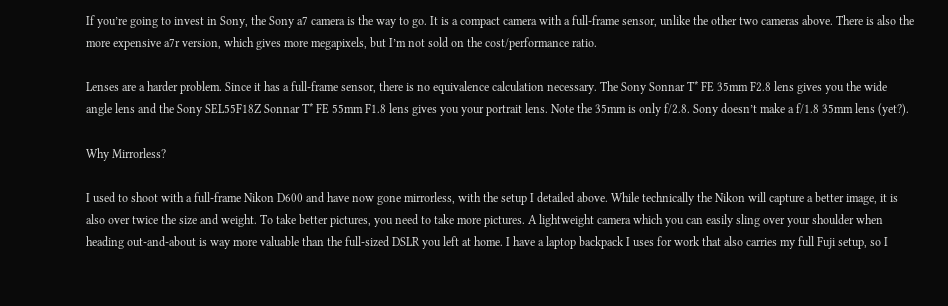If you’re going to invest in Sony, the Sony a7 camera is the way to go. It is a compact camera with a full-frame sensor, unlike the other two cameras above. There is also the more expensive a7r version, which gives more megapixels, but I’m not sold on the cost/performance ratio.

Lenses are a harder problem. Since it has a full-frame sensor, there is no equivalence calculation necessary. The Sony Sonnar T* FE 35mm F2.8 lens gives you the wide angle lens and the Sony SEL55F18Z Sonnar T* FE 55mm F1.8 lens gives you your portrait lens. Note the 35mm is only f/2.8. Sony doesn’t make a f/1.8 35mm lens (yet?).

Why Mirrorless?

I used to shoot with a full-frame Nikon D600 and have now gone mirrorless, with the setup I detailed above. While technically the Nikon will capture a better image, it is also over twice the size and weight. To take better pictures, you need to take more pictures. A lightweight camera which you can easily sling over your shoulder when heading out-and-about is way more valuable than the full-sized DSLR you left at home. I have a laptop backpack I uses for work that also carries my full Fuji setup, so I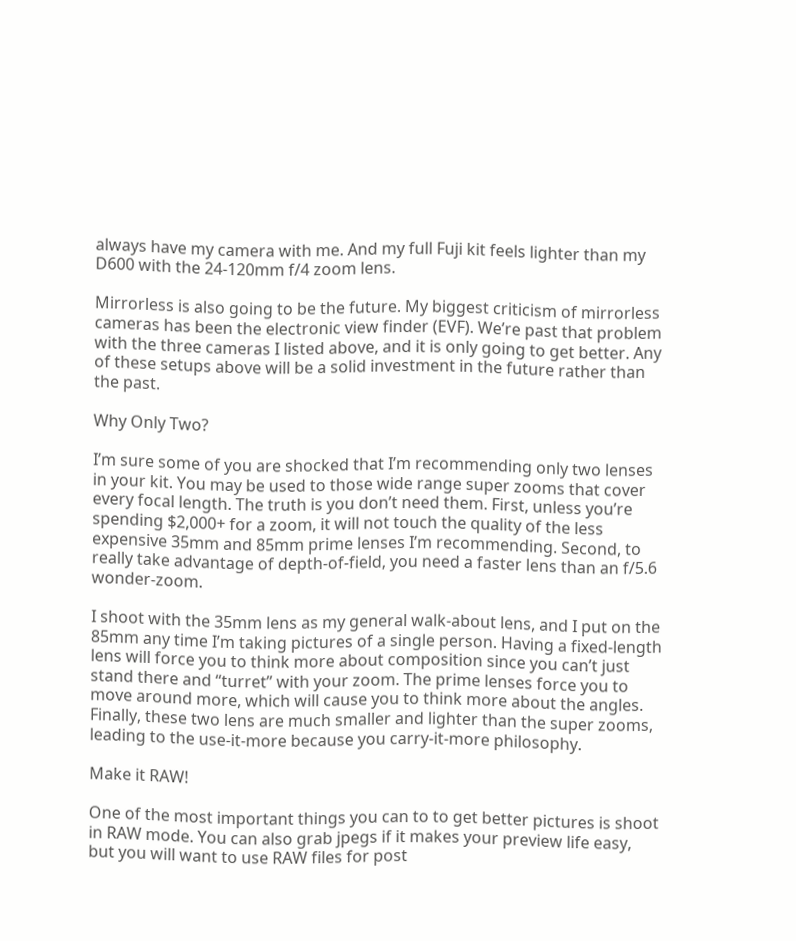always have my camera with me. And my full Fuji kit feels lighter than my D600 with the 24-120mm f/4 zoom lens.

Mirrorless is also going to be the future. My biggest criticism of mirrorless cameras has been the electronic view finder (EVF). We’re past that problem with the three cameras I listed above, and it is only going to get better. Any of these setups above will be a solid investment in the future rather than the past.

Why Only Two?

I’m sure some of you are shocked that I’m recommending only two lenses in your kit. You may be used to those wide range super zooms that cover every focal length. The truth is you don’t need them. First, unless you’re spending $2,000+ for a zoom, it will not touch the quality of the less expensive 35mm and 85mm prime lenses I’m recommending. Second, to really take advantage of depth-of-field, you need a faster lens than an f/5.6 wonder-zoom.

I shoot with the 35mm lens as my general walk-about lens, and I put on the 85mm any time I’m taking pictures of a single person. Having a fixed-length lens will force you to think more about composition since you can’t just stand there and “turret” with your zoom. The prime lenses force you to move around more, which will cause you to think more about the angles. Finally, these two lens are much smaller and lighter than the super zooms, leading to the use-it-more because you carry-it-more philosophy.

Make it RAW!

One of the most important things you can to to get better pictures is shoot in RAW mode. You can also grab jpegs if it makes your preview life easy, but you will want to use RAW files for post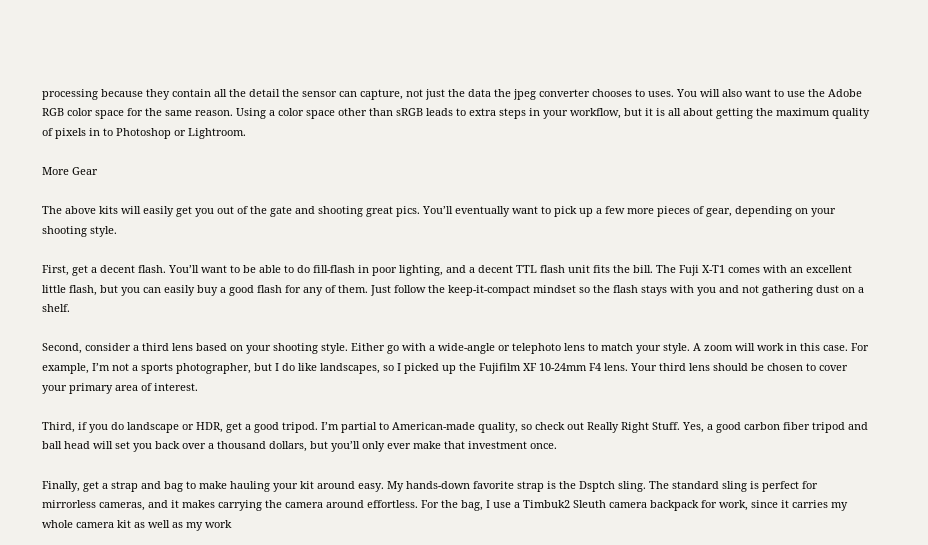processing because they contain all the detail the sensor can capture, not just the data the jpeg converter chooses to uses. You will also want to use the Adobe RGB color space for the same reason. Using a color space other than sRGB leads to extra steps in your workflow, but it is all about getting the maximum quality of pixels in to Photoshop or Lightroom.

More Gear

The above kits will easily get you out of the gate and shooting great pics. You’ll eventually want to pick up a few more pieces of gear, depending on your shooting style.

First, get a decent flash. You’ll want to be able to do fill-flash in poor lighting, and a decent TTL flash unit fits the bill. The Fuji X-T1 comes with an excellent little flash, but you can easily buy a good flash for any of them. Just follow the keep-it-compact mindset so the flash stays with you and not gathering dust on a shelf.

Second, consider a third lens based on your shooting style. Either go with a wide-angle or telephoto lens to match your style. A zoom will work in this case. For example, I’m not a sports photographer, but I do like landscapes, so I picked up the Fujifilm XF 10-24mm F4 lens. Your third lens should be chosen to cover your primary area of interest.

Third, if you do landscape or HDR, get a good tripod. I’m partial to American-made quality, so check out Really Right Stuff. Yes, a good carbon fiber tripod and ball head will set you back over a thousand dollars, but you’ll only ever make that investment once.

Finally, get a strap and bag to make hauling your kit around easy. My hands-down favorite strap is the Dsptch sling. The standard sling is perfect for mirrorless cameras, and it makes carrying the camera around effortless. For the bag, I use a Timbuk2 Sleuth camera backpack for work, since it carries my whole camera kit as well as my work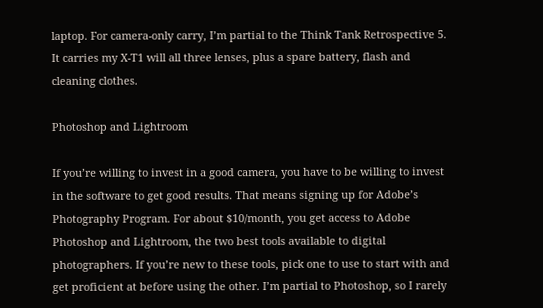laptop. For camera-only carry, I’m partial to the Think Tank Retrospective 5. It carries my X-T1 will all three lenses, plus a spare battery, flash and cleaning clothes.

Photoshop and Lightroom

If you’re willing to invest in a good camera, you have to be willing to invest in the software to get good results. That means signing up for Adobe’s Photography Program. For about $10/month, you get access to Adobe Photoshop and Lightroom, the two best tools available to digital photographers. If you’re new to these tools, pick one to use to start with and get proficient at before using the other. I’m partial to Photoshop, so I rarely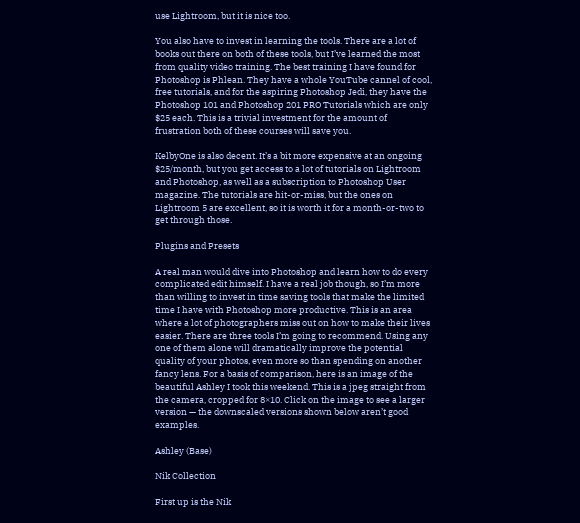use Lightroom, but it is nice too.

You also have to invest in learning the tools. There are a lot of books out there on both of these tools, but I’ve learned the most from quality video training. The best training I have found for Photoshop is Phlean. They have a whole YouTube cannel of cool, free tutorials, and for the aspiring Photoshop Jedi, they have the Photoshop 101 and Photoshop 201 PRO Tutorials which are only $25 each. This is a trivial investment for the amount of frustration both of these courses will save you.

KelbyOne is also decent. It’s a bit more expensive at an ongoing $25/month, but you get access to a lot of tutorials on Lightroom and Photoshop, as well as a subscription to Photoshop User magazine. The tutorials are hit-or-miss, but the ones on Lightroom 5 are excellent, so it is worth it for a month-or-two to get through those.

Plugins and Presets

A real man would dive into Photoshop and learn how to do every complicated edit himself. I have a real job though, so I’m more than willing to invest in time saving tools that make the limited time I have with Photoshop more productive. This is an area where a lot of photographers miss out on how to make their lives easier. There are three tools I’m going to recommend. Using any one of them alone will dramatically improve the potential quality of your photos, even more so than spending on another fancy lens. For a basis of comparison, here is an image of the beautiful Ashley I took this weekend. This is a jpeg straight from the camera, cropped for 8×10. Click on the image to see a larger version — the downscaled versions shown below aren’t good examples.

Ashley (Base)

Nik Collection

First up is the Nik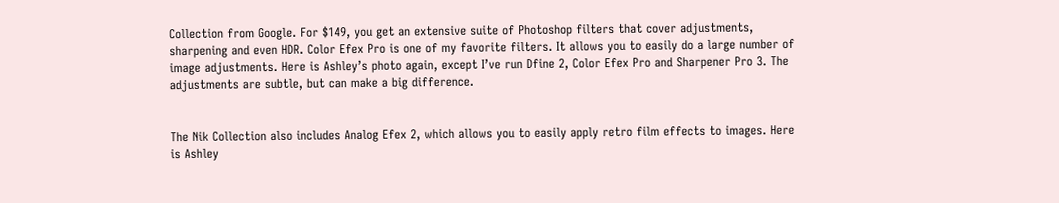Collection from Google. For $149, you get an extensive suite of Photoshop filters that cover adjustments, sharpening and even HDR. Color Efex Pro is one of my favorite filters. It allows you to easily do a large number of image adjustments. Here is Ashley’s photo again, except I’ve run Dfine 2, Color Efex Pro and Sharpener Pro 3. The adjustments are subtle, but can make a big difference.


The Nik Collection also includes Analog Efex 2, which allows you to easily apply retro film effects to images. Here is Ashley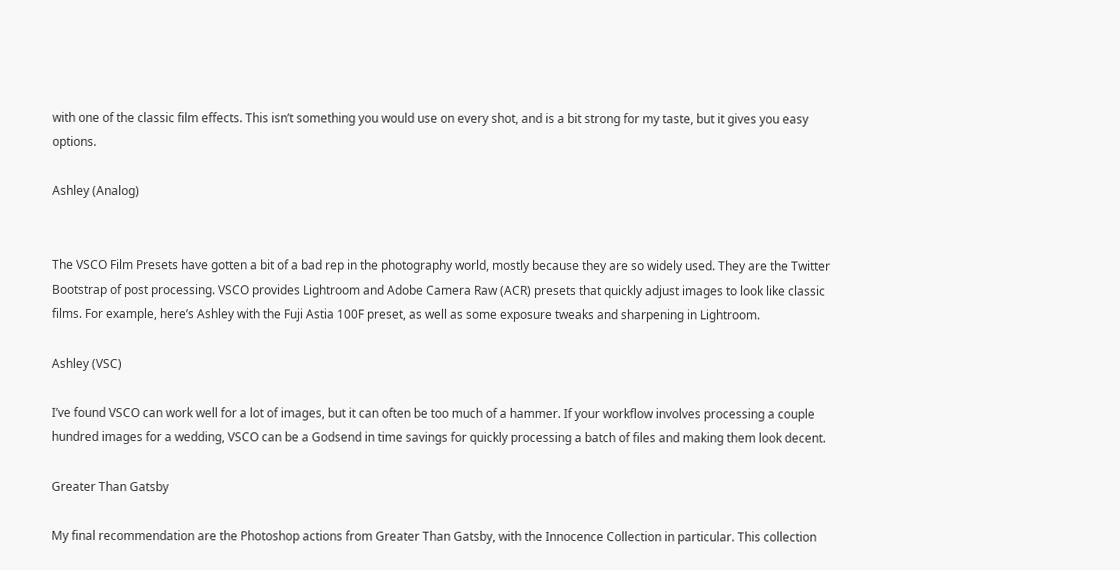with one of the classic film effects. This isn’t something you would use on every shot, and is a bit strong for my taste, but it gives you easy options.

Ashley (Analog)


The VSCO Film Presets have gotten a bit of a bad rep in the photography world, mostly because they are so widely used. They are the Twitter Bootstrap of post processing. VSCO provides Lightroom and Adobe Camera Raw (ACR) presets that quickly adjust images to look like classic films. For example, here’s Ashley with the Fuji Astia 100F preset, as well as some exposure tweaks and sharpening in Lightroom.

Ashley (VSC)

I’ve found VSCO can work well for a lot of images, but it can often be too much of a hammer. If your workflow involves processing a couple hundred images for a wedding, VSCO can be a Godsend in time savings for quickly processing a batch of files and making them look decent.

Greater Than Gatsby

My final recommendation are the Photoshop actions from Greater Than Gatsby, with the Innocence Collection in particular. This collection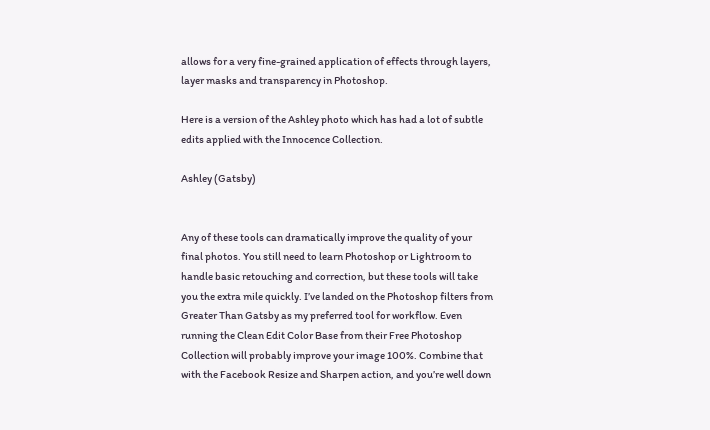allows for a very fine-grained application of effects through layers, layer masks and transparency in Photoshop.

Here is a version of the Ashley photo which has had a lot of subtle edits applied with the Innocence Collection.

Ashley (Gatsby)


Any of these tools can dramatically improve the quality of your final photos. You still need to learn Photoshop or Lightroom to handle basic retouching and correction, but these tools will take you the extra mile quickly. I’ve landed on the Photoshop filters from Greater Than Gatsby as my preferred tool for workflow. Even running the Clean Edit Color Base from their Free Photoshop Collection will probably improve your image 100%. Combine that with the Facebook Resize and Sharpen action, and you’re well down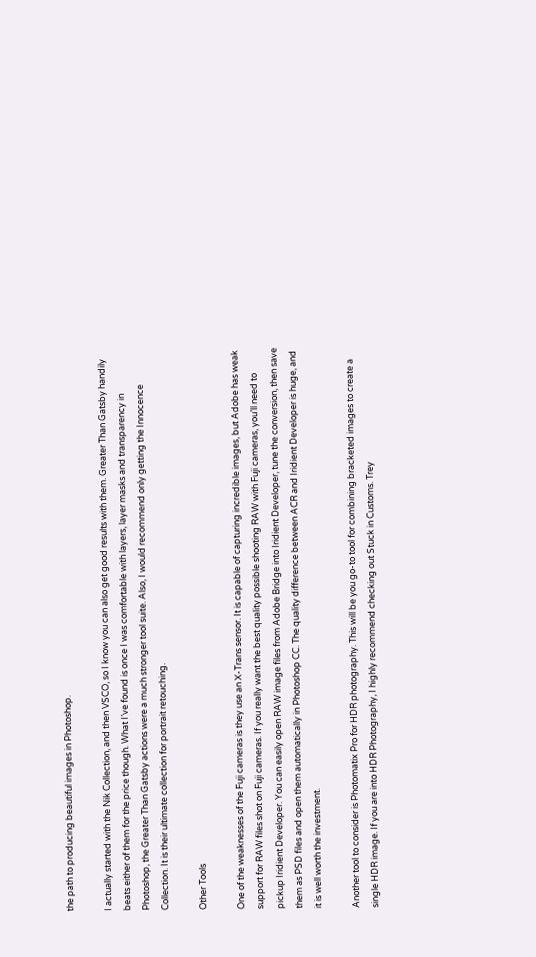the path to producing beautiful images in Photoshop.

I actually started with the Nik Collection, and then VSCO, so I know you can also get good results with them. Greater Than Gatsby handily beats either of them for the price though. What I’ve found is once I was comfortable with layers, layer masks and transparency in Photoshop, the Greater Than Gatsby actions were a much stronger tool suite. Also, I would recommend only getting the Innocence Collection. It is their ultimate collection for portrait retouching.

Other Tools

One of the weaknesses of the Fuji cameras is they use an X-Trans sensor. It is capable of capturing incredible images, but Adobe has weak support for RAW files shot on Fuji cameras. If you really want the best quality possible shooting RAW with Fuji cameras, you’ll need to pickup Iridient Developer. You can easily open RAW image files from Adobe Bridge into Iridient Developer, tune the conversion, then save them as PSD files and open them automatically in Photoshop CC. The quality difference between ACR and Iridient Developer is huge, and it is well worth the investment.

Another tool to consider is Photomatix Pro for HDR photography. This will be you go-to tool for combining bracketed images to create a single HDR image. If you are into HDR Photography, I highly recommend checking out Stuck in Customs. Trey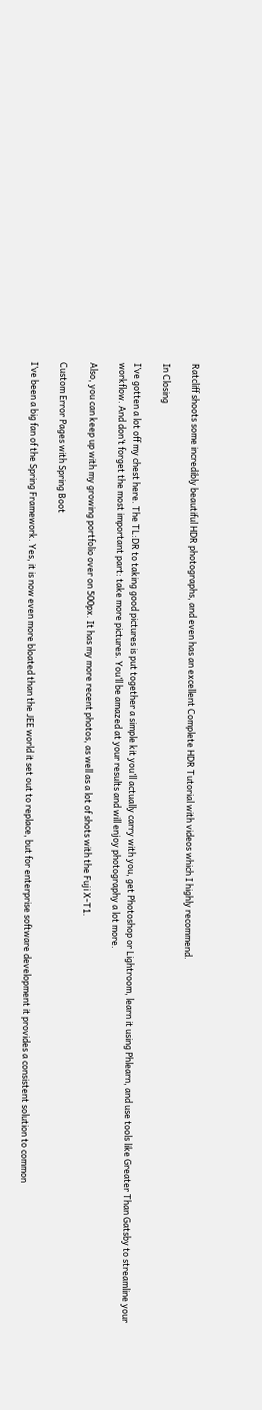Ratcliff shoots some incredibly beautiful HDR photographs, and even has an excellent Complete HDR Tutorial with videos which I highly recommend.

In Closing

I’ve gotten a lot off my chest here. The TL:DR to taking good pictures is put together a simple kit you’ll actually carry with you, get Photoshop or Lightroom, learn it using Phlearn, and use tools like Greater Than Gatsby to streamline your workflow. And don’t forget the most important part: take more pictures. You’ll be amazed at your results and will enjoy photography a lot more.

Also, you can keep up with my growing portfolio over on 500px. It has my more recent photos, as well as a lot of shots with the Fuji X-T1.

Custom Error Pages with Spring Boot

I’ve been a big fan of the Spring Framework. Yes, it is now even more bloated than the JEE world it set out to replace, but for enterprise software development it provides a consistent solution to common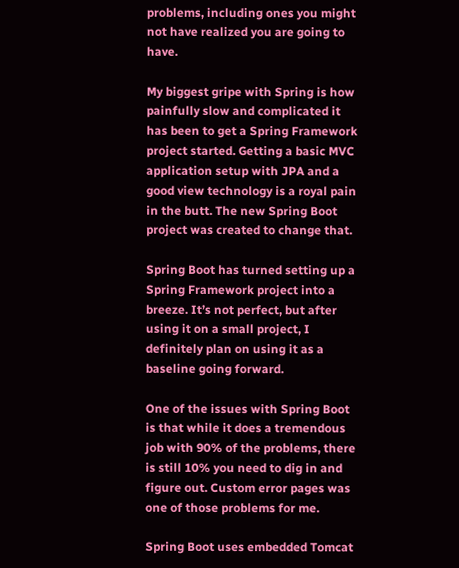problems, including ones you might not have realized you are going to have.

My biggest gripe with Spring is how painfully slow and complicated it has been to get a Spring Framework project started. Getting a basic MVC application setup with JPA and a good view technology is a royal pain in the butt. The new Spring Boot project was created to change that.

Spring Boot has turned setting up a Spring Framework project into a breeze. It’s not perfect, but after using it on a small project, I definitely plan on using it as a baseline going forward.

One of the issues with Spring Boot is that while it does a tremendous job with 90% of the problems, there is still 10% you need to dig in and figure out. Custom error pages was one of those problems for me.

Spring Boot uses embedded Tomcat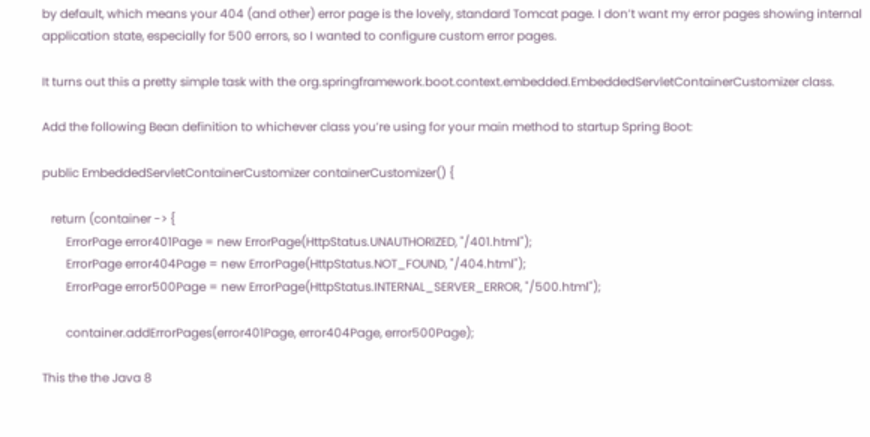by default, which means your 404 (and other) error page is the lovely, standard Tomcat page. I don’t want my error pages showing internal application state, especially for 500 errors, so I wanted to configure custom error pages.

It turns out this a pretty simple task with the org.springframework.boot.context.embedded.EmbeddedServletContainerCustomizer class.

Add the following Bean definition to whichever class you’re using for your main method to startup Spring Boot:

public EmbeddedServletContainerCustomizer containerCustomizer() {

   return (container -> {
        ErrorPage error401Page = new ErrorPage(HttpStatus.UNAUTHORIZED, "/401.html");
        ErrorPage error404Page = new ErrorPage(HttpStatus.NOT_FOUND, "/404.html");
        ErrorPage error500Page = new ErrorPage(HttpStatus.INTERNAL_SERVER_ERROR, "/500.html");

        container.addErrorPages(error401Page, error404Page, error500Page);

This the the Java 8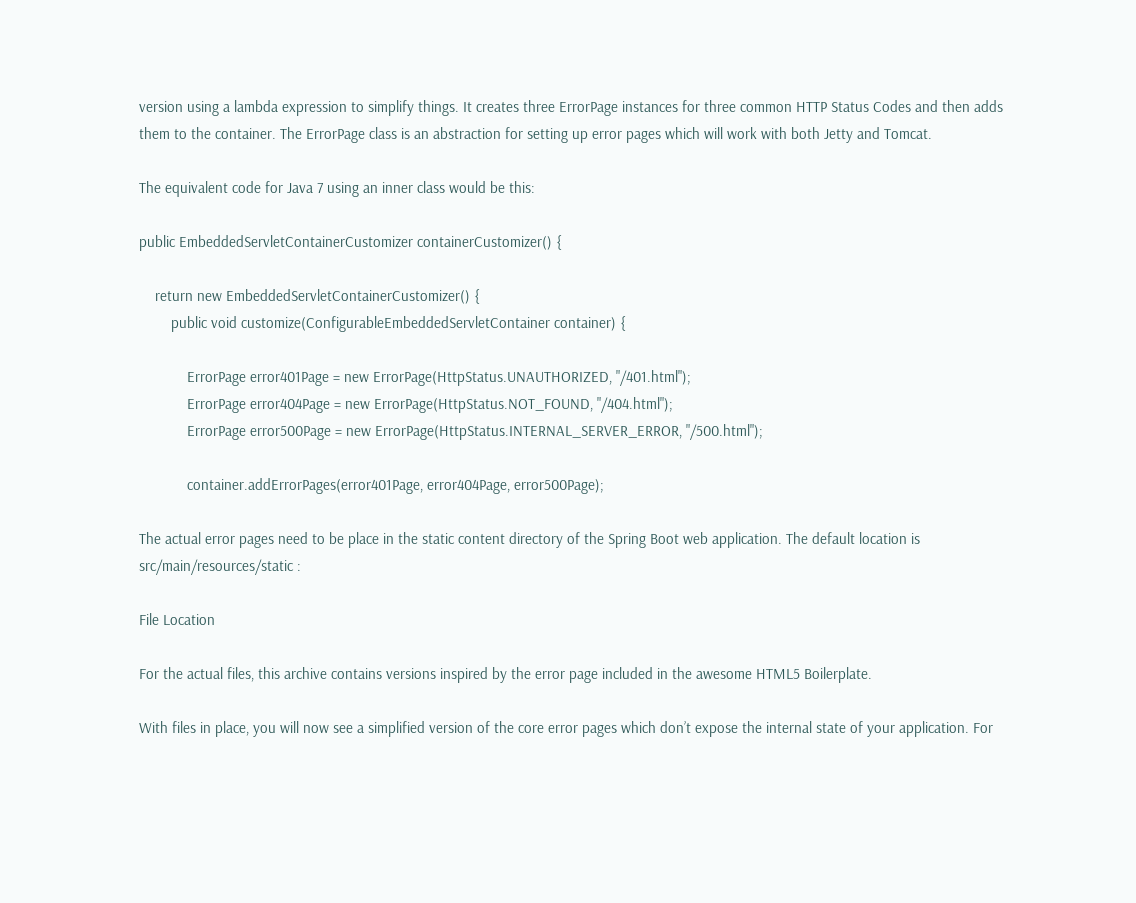version using a lambda expression to simplify things. It creates three ErrorPage instances for three common HTTP Status Codes and then adds them to the container. The ErrorPage class is an abstraction for setting up error pages which will work with both Jetty and Tomcat.

The equivalent code for Java 7 using an inner class would be this:

public EmbeddedServletContainerCustomizer containerCustomizer() {

    return new EmbeddedServletContainerCustomizer() {
        public void customize(ConfigurableEmbeddedServletContainer container) {

            ErrorPage error401Page = new ErrorPage(HttpStatus.UNAUTHORIZED, "/401.html");
            ErrorPage error404Page = new ErrorPage(HttpStatus.NOT_FOUND, "/404.html");
            ErrorPage error500Page = new ErrorPage(HttpStatus.INTERNAL_SERVER_ERROR, "/500.html");

            container.addErrorPages(error401Page, error404Page, error500Page);

The actual error pages need to be place in the static content directory of the Spring Boot web application. The default location is src/main/resources/static :

File Location

For the actual files, this archive contains versions inspired by the error page included in the awesome HTML5 Boilerplate.

With files in place, you will now see a simplified version of the core error pages which don’t expose the internal state of your application. For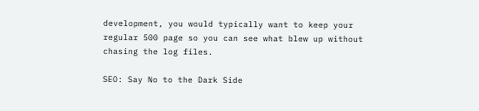development, you would typically want to keep your regular 500 page so you can see what blew up without chasing the log files.

SEO: Say No to the Dark Side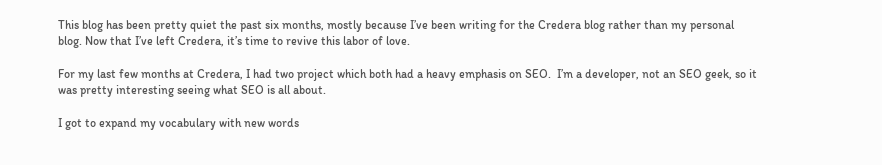This blog has been pretty quiet the past six months, mostly because I’ve been writing for the Credera blog rather than my personal blog. Now that I’ve left Credera, it’s time to revive this labor of love.

For my last few months at Credera, I had two project which both had a heavy emphasis on SEO.  I’m a developer, not an SEO geek, so it was pretty interesting seeing what SEO is all about.

I got to expand my vocabulary with new words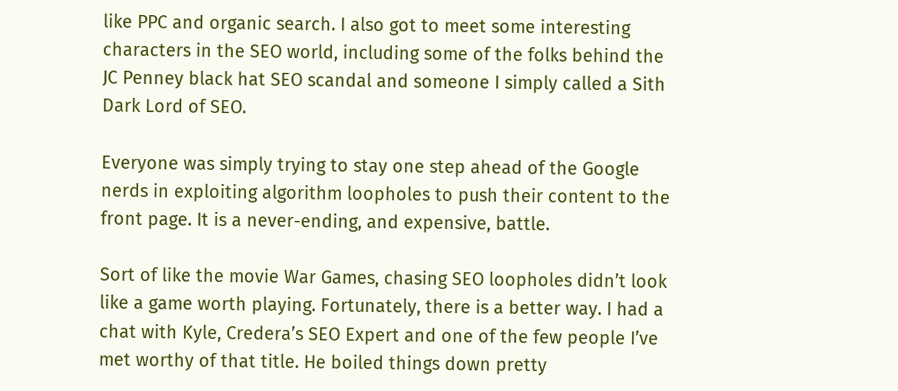like PPC and organic search. I also got to meet some interesting characters in the SEO world, including some of the folks behind the JC Penney black hat SEO scandal and someone I simply called a Sith Dark Lord of SEO.

Everyone was simply trying to stay one step ahead of the Google nerds in exploiting algorithm loopholes to push their content to the front page. It is a never-ending, and expensive, battle.

Sort of like the movie War Games, chasing SEO loopholes didn’t look like a game worth playing. Fortunately, there is a better way. I had a chat with Kyle, Credera’s SEO Expert and one of the few people I’ve met worthy of that title. He boiled things down pretty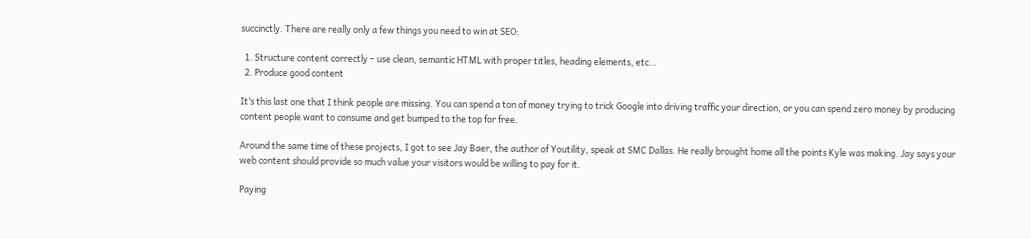succinctly. There are really only a few things you need to win at SEO:

  1. Structure content correctly – use clean, semantic HTML with proper titles, heading elements, etc…
  2. Produce good content

It’s this last one that I think people are missing. You can spend a ton of money trying to trick Google into driving traffic your direction, or you can spend zero money by producing content people want to consume and get bumped to the top for free.

Around the same time of these projects, I got to see Jay Baer, the author of Youtility, speak at SMC Dallas. He really brought home all the points Kyle was making. Jay says your web content should provide so much value your visitors would be willing to pay for it.

Paying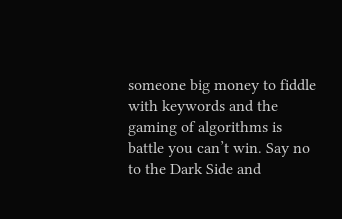someone big money to fiddle with keywords and the gaming of algorithms is battle you can’t win. Say no to the Dark Side and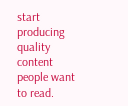start producing quality content people want to read.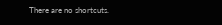There are no shortcuts.